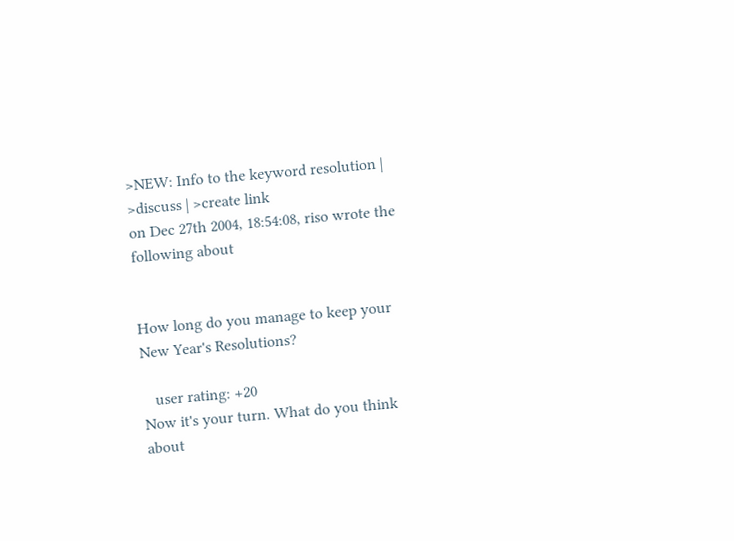>NEW: Info to the keyword resolution | >discuss | >create link
on Dec 27th 2004, 18:54:08, riso wrote the following about


How long do you manage to keep your New Year's Resolutions?

   user rating: +20
Now it's your turn. What do you think about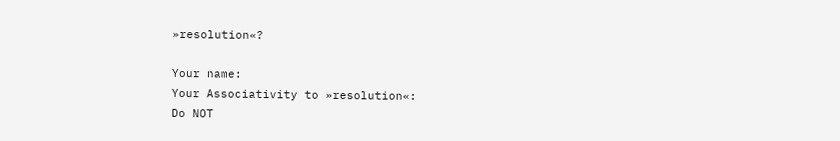»resolution«?

Your name:
Your Associativity to »resolution«:
Do NOT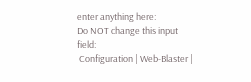enter anything here:
Do NOT change this input field:
 Configuration | Web-Blaster |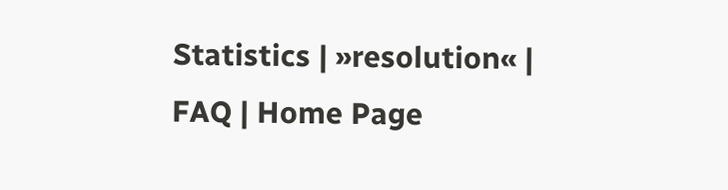Statistics | »resolution« | FAQ | Home Page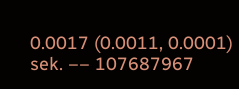0.0017 (0.0011, 0.0001) sek. –– 107687967